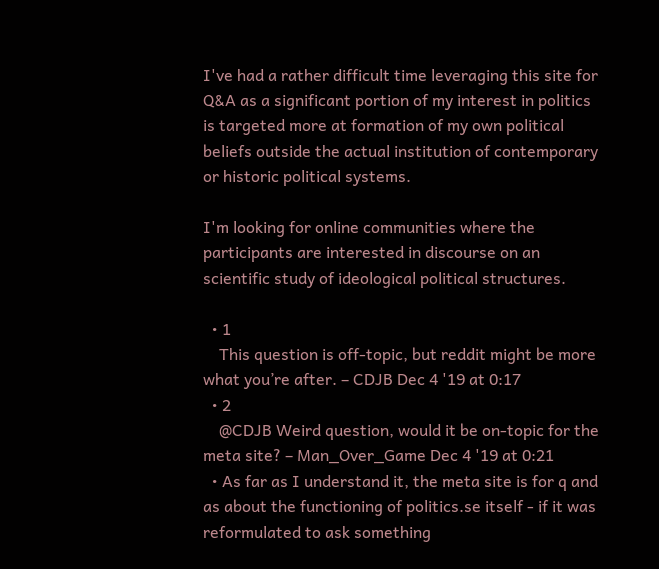I've had a rather difficult time leveraging this site for Q&A as a significant portion of my interest in politics is targeted more at formation of my own political beliefs outside the actual institution of contemporary or historic political systems.

I'm looking for online communities where the participants are interested in discourse on an scientific study of ideological political structures.

  • 1
    This question is off-topic, but reddit might be more what you’re after. – CDJB Dec 4 '19 at 0:17
  • 2
    @CDJB Weird question, would it be on-topic for the meta site? – Man_Over_Game Dec 4 '19 at 0:21
  • As far as I understand it, the meta site is for q and as about the functioning of politics.se itself - if it was reformulated to ask something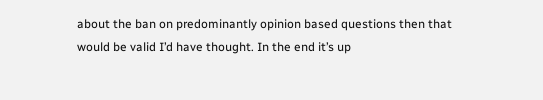about the ban on predominantly opinion based questions then that would be valid I’d have thought. In the end it’s up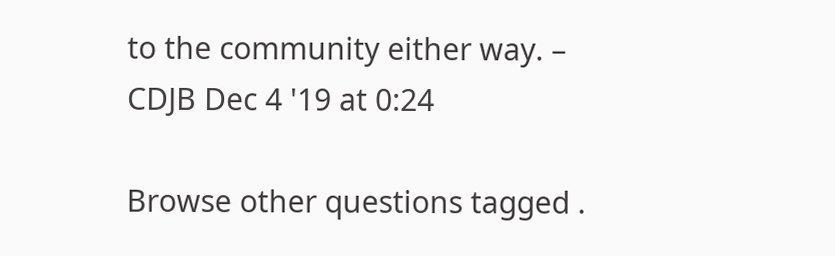to the community either way. – CDJB Dec 4 '19 at 0:24

Browse other questions tagged .